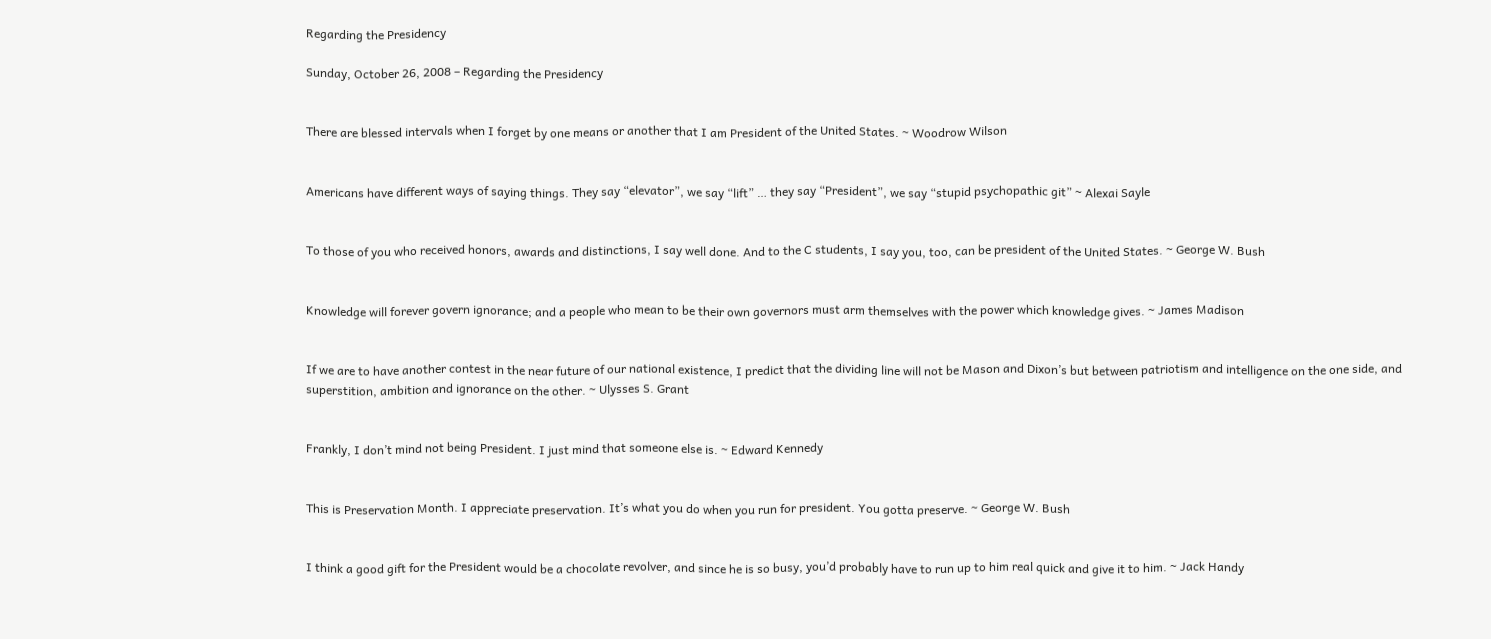Regarding the Presidency

Sunday, October 26, 2008 – Regarding the Presidency


There are blessed intervals when I forget by one means or another that I am President of the United States. ~ Woodrow Wilson


Americans have different ways of saying things. They say “elevator”, we say “lift” … they say “President”, we say “stupid psychopathic git” ~ Alexai Sayle


To those of you who received honors, awards and distinctions, I say well done. And to the C students, I say you, too, can be president of the United States. ~ George W. Bush


Knowledge will forever govern ignorance; and a people who mean to be their own governors must arm themselves with the power which knowledge gives. ~ James Madison


If we are to have another contest in the near future of our national existence, I predict that the dividing line will not be Mason and Dixon’s but between patriotism and intelligence on the one side, and superstition, ambition and ignorance on the other. ~ Ulysses S. Grant


Frankly, I don’t mind not being President. I just mind that someone else is. ~ Edward Kennedy


This is Preservation Month. I appreciate preservation. It’s what you do when you run for president. You gotta preserve. ~ George W. Bush


I think a good gift for the President would be a chocolate revolver, and since he is so busy, you’d probably have to run up to him real quick and give it to him. ~ Jack Handy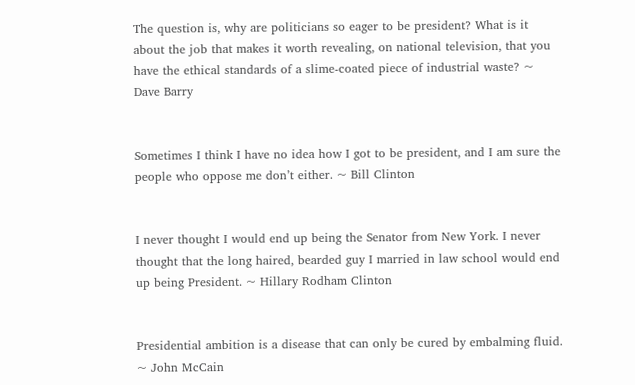The question is, why are politicians so eager to be president? What is it about the job that makes it worth revealing, on national television, that you have the ethical standards of a slime-coated piece of industrial waste? ~ Dave Barry


Sometimes I think I have no idea how I got to be president, and I am sure the people who oppose me don’t either. ~ Bill Clinton


I never thought I would end up being the Senator from New York. I never thought that the long haired, bearded guy I married in law school would end up being President. ~ Hillary Rodham Clinton


Presidential ambition is a disease that can only be cured by embalming fluid. ~ John McCain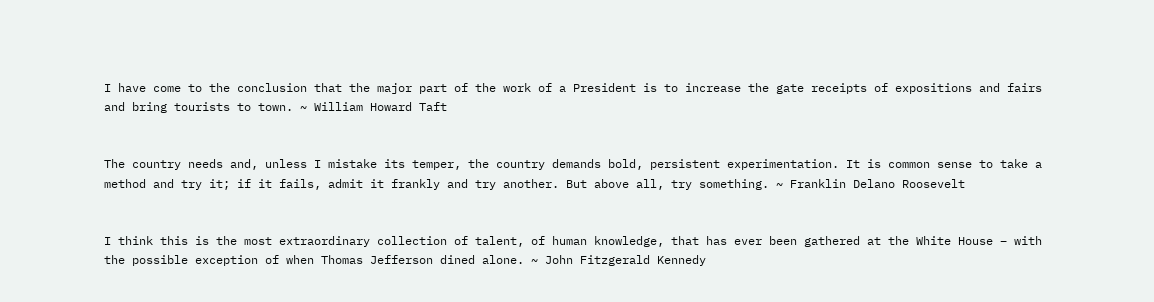I have come to the conclusion that the major part of the work of a President is to increase the gate receipts of expositions and fairs and bring tourists to town. ~ William Howard Taft


The country needs and, unless I mistake its temper, the country demands bold, persistent experimentation. It is common sense to take a method and try it; if it fails, admit it frankly and try another. But above all, try something. ~ Franklin Delano Roosevelt


I think this is the most extraordinary collection of talent, of human knowledge, that has ever been gathered at the White House – with the possible exception of when Thomas Jefferson dined alone. ~ John Fitzgerald Kennedy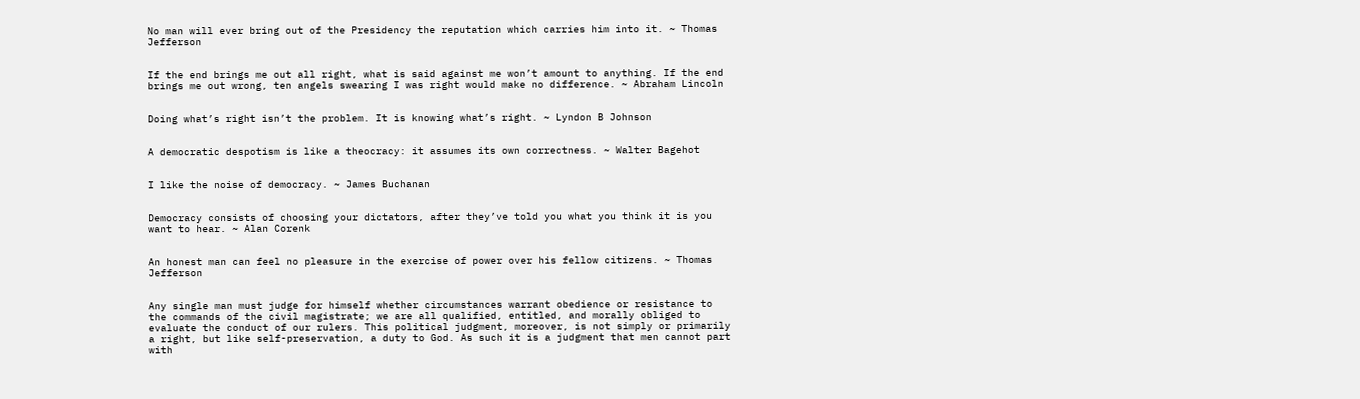No man will ever bring out of the Presidency the reputation which carries him into it. ~ Thomas Jefferson


If the end brings me out all right, what is said against me won’t amount to anything. If the end brings me out wrong, ten angels swearing I was right would make no difference. ~ Abraham Lincoln


Doing what’s right isn’t the problem. It is knowing what’s right. ~ Lyndon B Johnson


A democratic despotism is like a theocracy: it assumes its own correctness. ~ Walter Bagehot


I like the noise of democracy. ~ James Buchanan


Democracy consists of choosing your dictators, after they’ve told you what you think it is you want to hear. ~ Alan Corenk


An honest man can feel no pleasure in the exercise of power over his fellow citizens. ~ Thomas Jefferson


Any single man must judge for himself whether circumstances warrant obedience or resistance to the commands of the civil magistrate; we are all qualified, entitled, and morally obliged to evaluate the conduct of our rulers. This political judgment, moreover, is not simply or primarily a right, but like self-preservation, a duty to God. As such it is a judgment that men cannot part with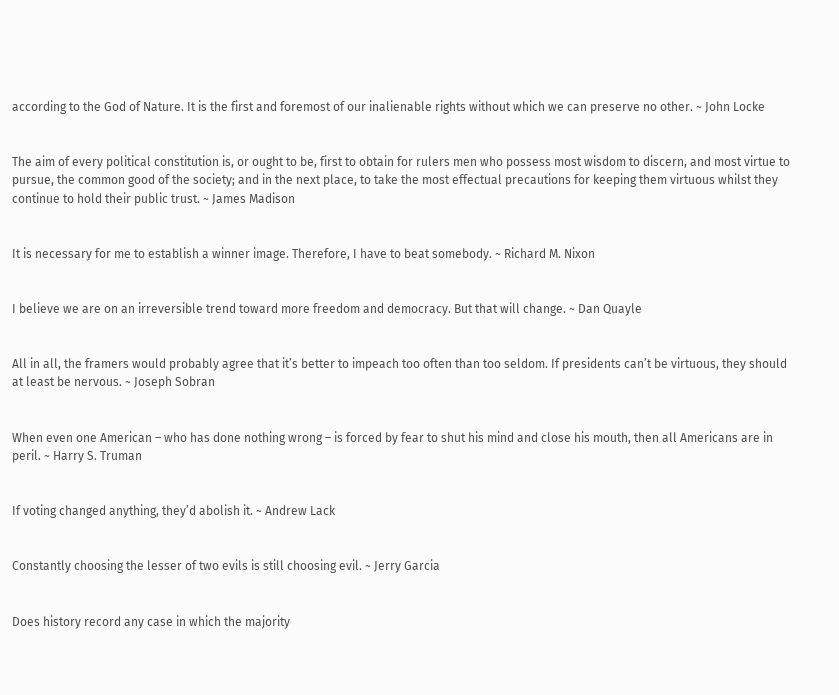according to the God of Nature. It is the first and foremost of our inalienable rights without which we can preserve no other. ~ John Locke


The aim of every political constitution is, or ought to be, first to obtain for rulers men who possess most wisdom to discern, and most virtue to pursue, the common good of the society; and in the next place, to take the most effectual precautions for keeping them virtuous whilst they continue to hold their public trust. ~ James Madison


It is necessary for me to establish a winner image. Therefore, I have to beat somebody. ~ Richard M. Nixon


I believe we are on an irreversible trend toward more freedom and democracy. But that will change. ~ Dan Quayle


All in all, the framers would probably agree that it’s better to impeach too often than too seldom. If presidents can’t be virtuous, they should at least be nervous. ~ Joseph Sobran


When even one American – who has done nothing wrong – is forced by fear to shut his mind and close his mouth, then all Americans are in peril. ~ Harry S. Truman


If voting changed anything, they’d abolish it. ~ Andrew Lack


Constantly choosing the lesser of two evils is still choosing evil. ~ Jerry Garcia


Does history record any case in which the majority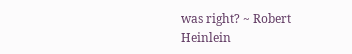was right? ~ Robert Heinlein